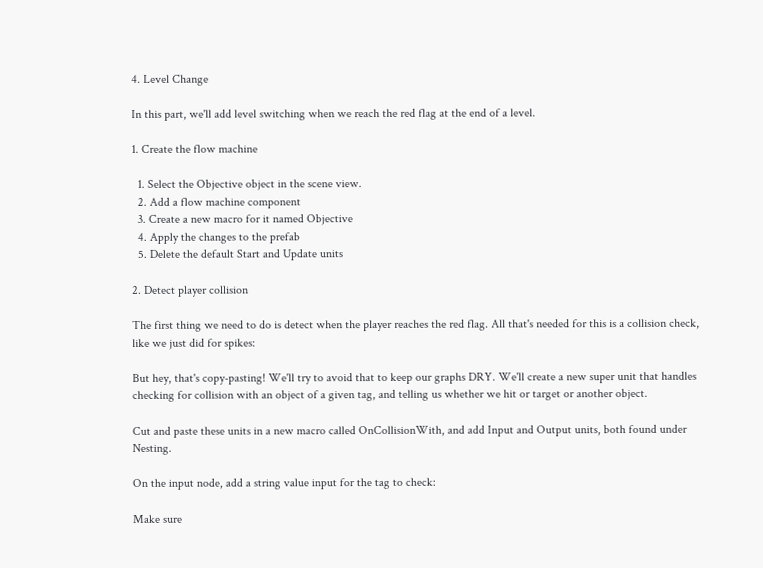4. Level Change

In this part, we'll add level switching when we reach the red flag at the end of a level.

1. Create the flow machine

  1. Select the Objective object in the scene view.
  2. Add a flow machine component
  3. Create a new macro for it named Objective
  4. Apply the changes to the prefab
  5. Delete the default Start and Update units

2. Detect player collision

The first thing we need to do is detect when the player reaches the red flag. All that's needed for this is a collision check, like we just did for spikes:

But hey, that's copy-pasting! We'll try to avoid that to keep our graphs DRY. We'll create a new super unit that handles checking for collision with an object of a given tag, and telling us whether we hit or target or another object.

Cut and paste these units in a new macro called OnCollisionWith, and add Input and Output units, both found under Nesting.

On the input node, add a string value input for the tag to check:

Make sure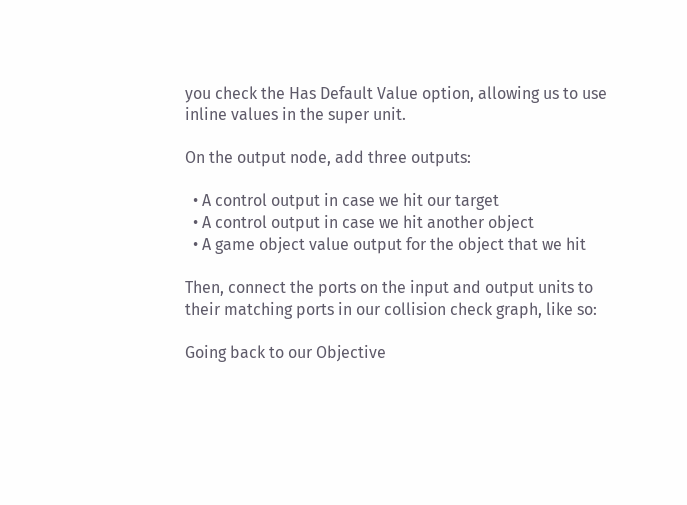you check the Has Default Value option, allowing us to use inline values in the super unit.

On the output node, add three outputs:

  • A control output in case we hit our target
  • A control output in case we hit another object
  • A game object value output for the object that we hit

Then, connect the ports on the input and output units to their matching ports in our collision check graph, like so:

Going back to our Objective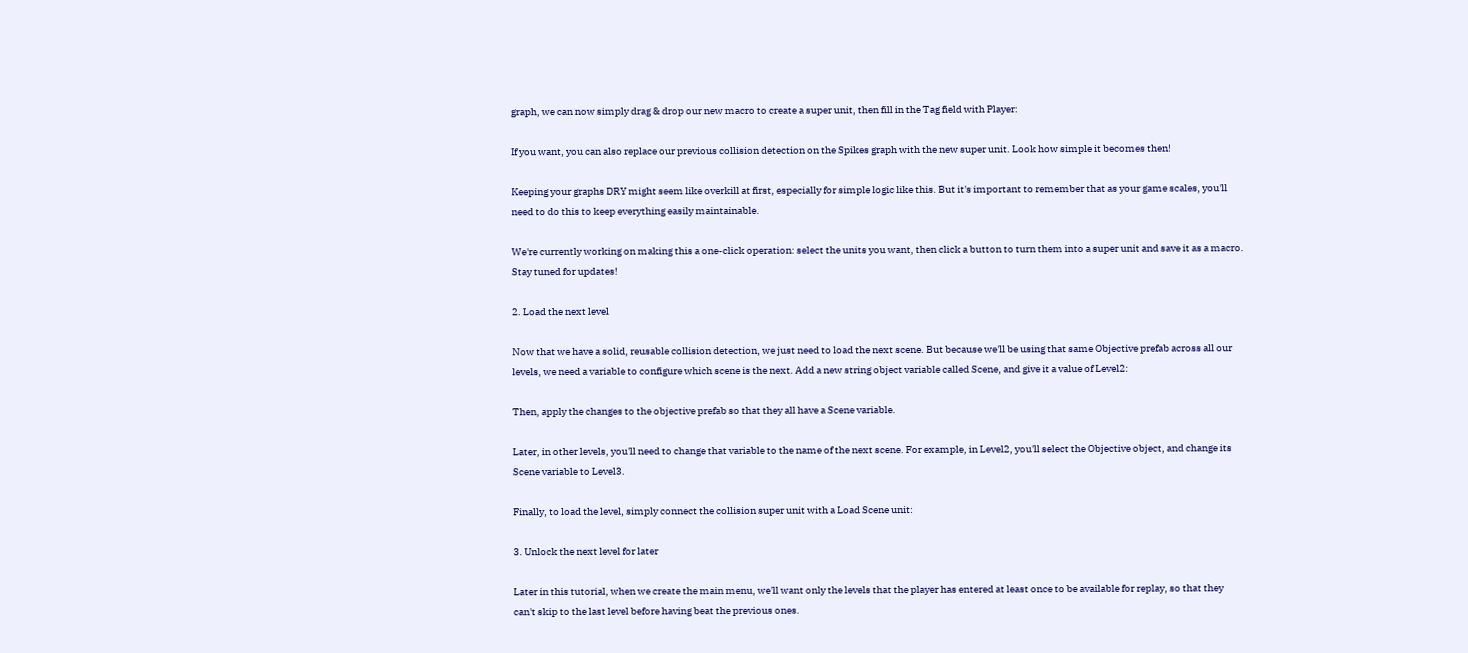graph, we can now simply drag & drop our new macro to create a super unit, then fill in the Tag field with Player:

If you want, you can also replace our previous collision detection on the Spikes graph with the new super unit. Look how simple it becomes then!

Keeping your graphs DRY might seem like overkill at first, especially for simple logic like this. But it's important to remember that as your game scales, you'll need to do this to keep everything easily maintainable.

We're currently working on making this a one-click operation: select the units you want, then click a button to turn them into a super unit and save it as a macro. Stay tuned for updates!

2. Load the next level

Now that we have a solid, reusable collision detection, we just need to load the next scene. But because we'll be using that same Objective prefab across all our levels, we need a variable to configure which scene is the next. Add a new string object variable called Scene, and give it a value of Level2:

Then, apply the changes to the objective prefab so that they all have a Scene variable.

Later, in other levels, you'll need to change that variable to the name of the next scene. For example, in Level2, you'll select the Objective object, and change its Scene variable to Level3.

Finally, to load the level, simply connect the collision super unit with a Load Scene unit:

3. Unlock the next level for later

Later in this tutorial, when we create the main menu, we'll want only the levels that the player has entered at least once to be available for replay, so that they can't skip to the last level before having beat the previous ones.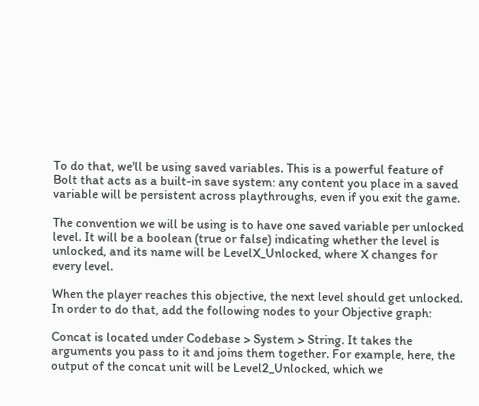To do that, we'll be using saved variables. This is a powerful feature of Bolt that acts as a built-in save system: any content you place in a saved variable will be persistent across playthroughs, even if you exit the game.

The convention we will be using is to have one saved variable per unlocked level. It will be a boolean (true or false) indicating whether the level is unlocked, and its name will be LevelX_Unlocked, where X changes for every level.

When the player reaches this objective, the next level should get unlocked. In order to do that, add the following nodes to your Objective graph:

Concat is located under Codebase > System > String. It takes the arguments you pass to it and joins them together. For example, here, the output of the concat unit will be Level2_Unlocked, which we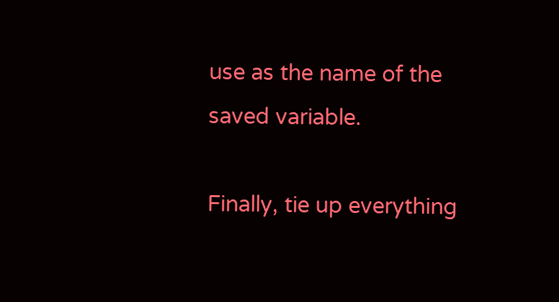use as the name of the saved variable.

Finally, tie up everything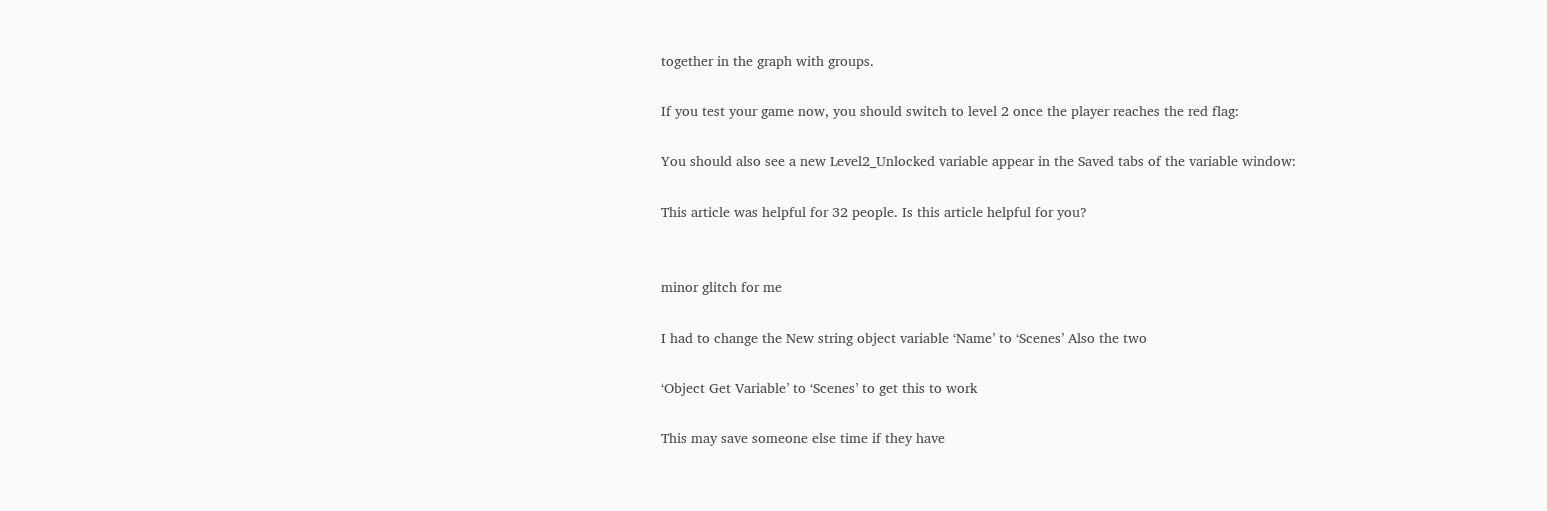together in the graph with groups.

If you test your game now, you should switch to level 2 once the player reaches the red flag:

You should also see a new Level2_Unlocked variable appear in the Saved tabs of the variable window:

This article was helpful for 32 people. Is this article helpful for you?


minor glitch for me

I had to change the New string object variable ‘Name’ to ‘Scenes’ Also the two

‘Object Get Variable’ to ‘Scenes’ to get this to work

This may save someone else time if they have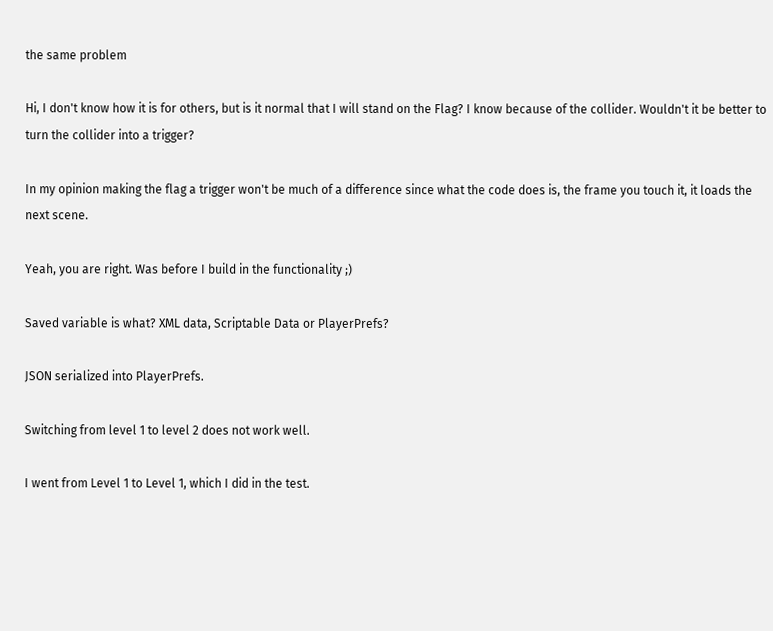the same problem

Hi, I don't know how it is for others, but is it normal that I will stand on the Flag? I know because of the collider. Wouldn't it be better to turn the collider into a trigger?

In my opinion making the flag a trigger won't be much of a difference since what the code does is, the frame you touch it, it loads the next scene.

Yeah, you are right. Was before I build in the functionality ;)

Saved variable is what? XML data, Scriptable Data or PlayerPrefs?

JSON serialized into PlayerPrefs.

Switching from level 1 to level 2 does not work well.

I went from Level 1 to Level 1, which I did in the test.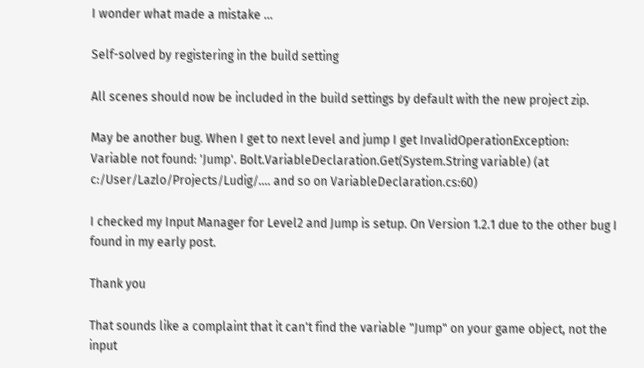I wonder what made a mistake ...

Self-solved by registering in the build setting

All scenes should now be included in the build settings by default with the new project zip.

May be another bug. When I get to next level and jump I get InvalidOperationException: Variable not found: 'Jump'. Bolt.VariableDeclaration.Get(System.String variable) (at c:/User/Lazlo/Projects/Ludig/.... and so on VariableDeclaration.cs:60)

I checked my Input Manager for Level2 and Jump is setup. On Version 1.2.1 due to the other bug I found in my early post.

Thank you

That sounds like a complaint that it can't find the variable "Jump" on your game object, not the input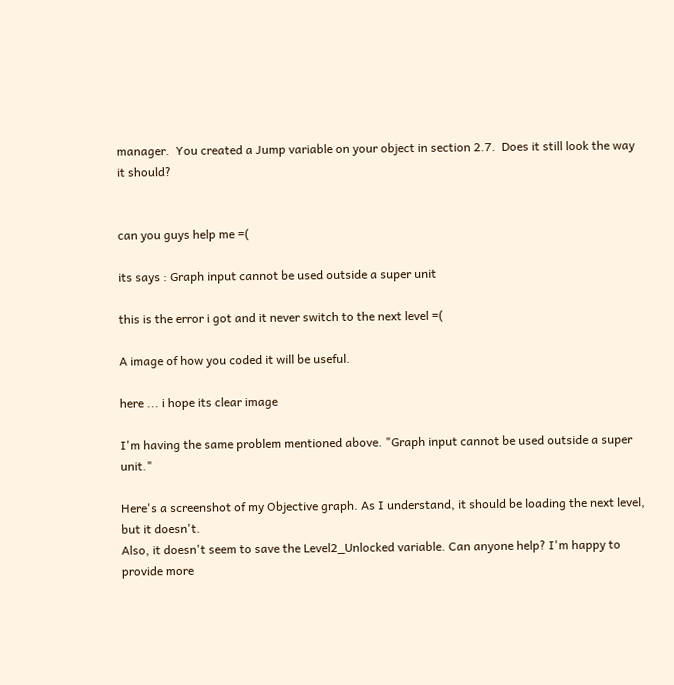manager.  You created a Jump variable on your object in section 2.7.  Does it still look the way it should?


can you guys help me =(

its says : Graph input cannot be used outside a super unit

this is the error i got and it never switch to the next level =(

A image of how you coded it will be useful.

here ... i hope its clear image

I'm having the same problem mentioned above. "Graph input cannot be used outside a super unit."

Here's a screenshot of my Objective graph. As I understand, it should be loading the next level, but it doesn't.
Also, it doesn't seem to save the Level2_Unlocked variable. Can anyone help? I'm happy to provide more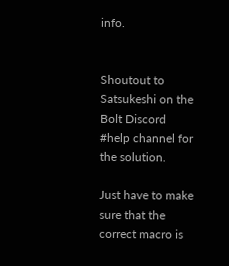info.


Shoutout to Satsukeshi on the Bolt Discord #help channel for the solution.

Just have to make sure that the correct macro is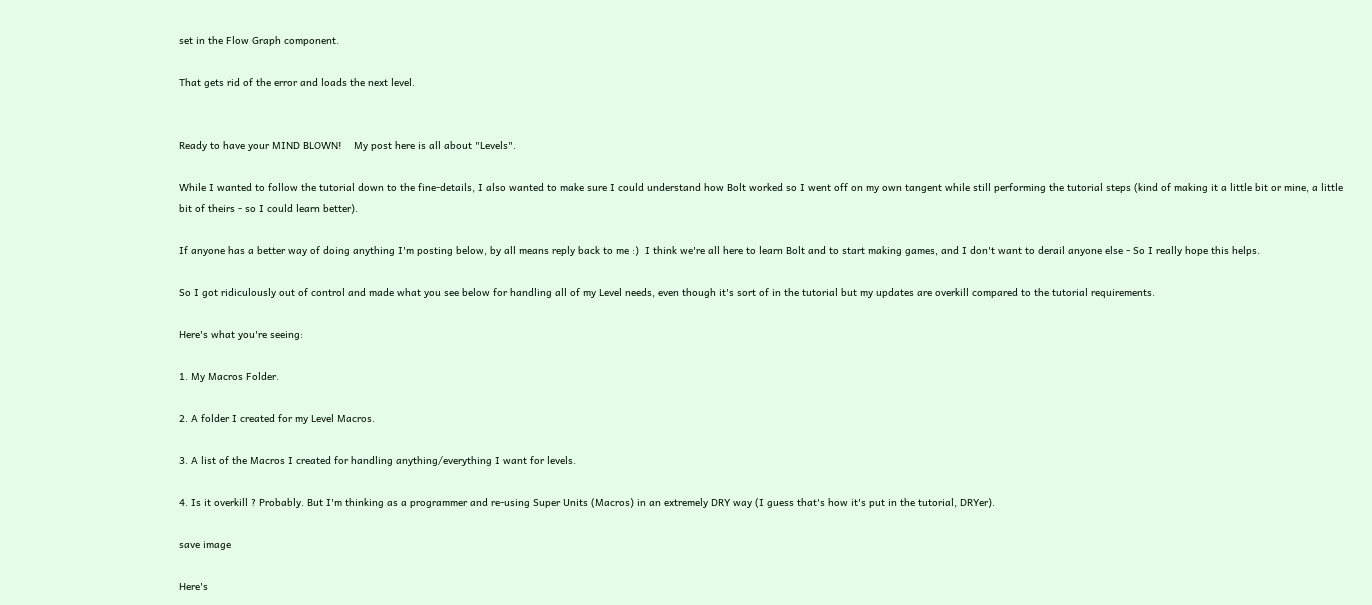set in the Flow Graph component.

That gets rid of the error and loads the next level.


Ready to have your MIND BLOWN!    My post here is all about "Levels".

While I wanted to follow the tutorial down to the fine-details, I also wanted to make sure I could understand how Bolt worked so I went off on my own tangent while still performing the tutorial steps (kind of making it a little bit or mine, a little bit of theirs - so I could learn better).

If anyone has a better way of doing anything I'm posting below, by all means reply back to me :)  I think we're all here to learn Bolt and to start making games, and I don't want to derail anyone else - So I really hope this helps.

So I got ridiculously out of control and made what you see below for handling all of my Level needs, even though it's sort of in the tutorial but my updates are overkill compared to the tutorial requirements.

Here's what you're seeing:

1. My Macros Folder.

2. A folder I created for my Level Macros.

3. A list of the Macros I created for handling anything/everything I want for levels.

4. Is it overkill ? Probably. But I'm thinking as a programmer and re-using Super Units (Macros) in an extremely DRY way (I guess that's how it's put in the tutorial, DRYer).

save image

Here's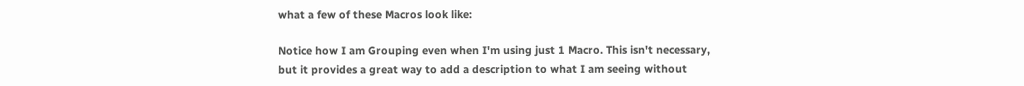what a few of these Macros look like:

Notice how I am Grouping even when I'm using just 1 Macro. This isn't necessary, but it provides a great way to add a description to what I am seeing without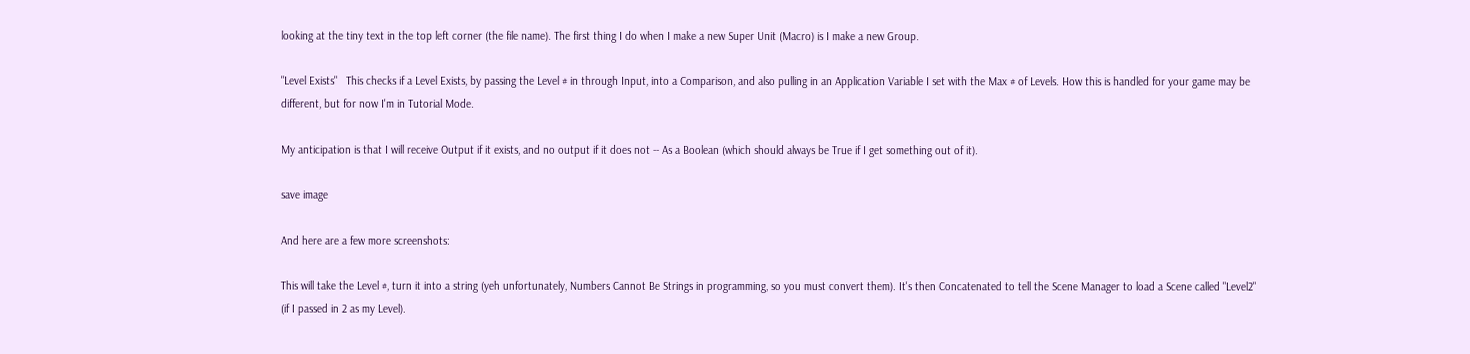looking at the tiny text in the top left corner (the file name). The first thing I do when I make a new Super Unit (Macro) is I make a new Group.

"Level Exists"   This checks if a Level Exists, by passing the Level # in through Input, into a Comparison, and also pulling in an Application Variable I set with the Max # of Levels. How this is handled for your game may be different, but for now I'm in Tutorial Mode.

My anticipation is that I will receive Output if it exists, and no output if it does not -- As a Boolean (which should always be True if I get something out of it).

save image

And here are a few more screenshots:

This will take the Level #, turn it into a string (yeh unfortunately, Numbers Cannot Be Strings in programming, so you must convert them). It's then Concatenated to tell the Scene Manager to load a Scene called "Level2"  (if I passed in 2 as my Level).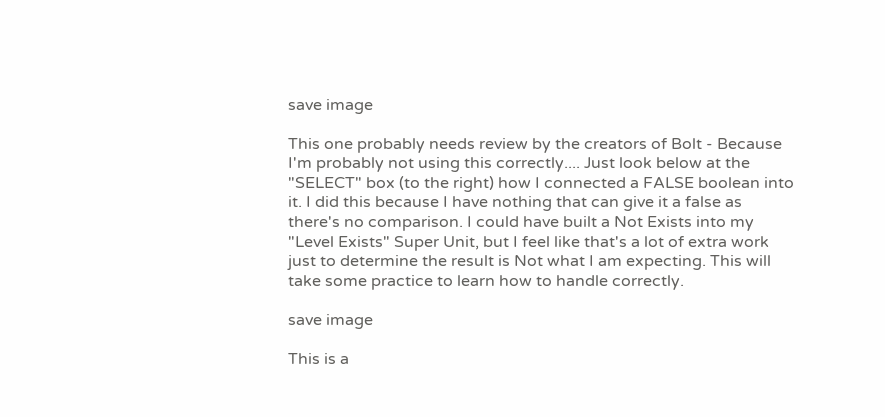save image

This one probably needs review by the creators of Bolt - Because I'm probably not using this correctly.... Just look below at the "SELECT" box (to the right) how I connected a FALSE boolean into it. I did this because I have nothing that can give it a false as there's no comparison. I could have built a Not Exists into my "Level Exists" Super Unit, but I feel like that's a lot of extra work just to determine the result is Not what I am expecting. This will take some practice to learn how to handle correctly.

save image

This is a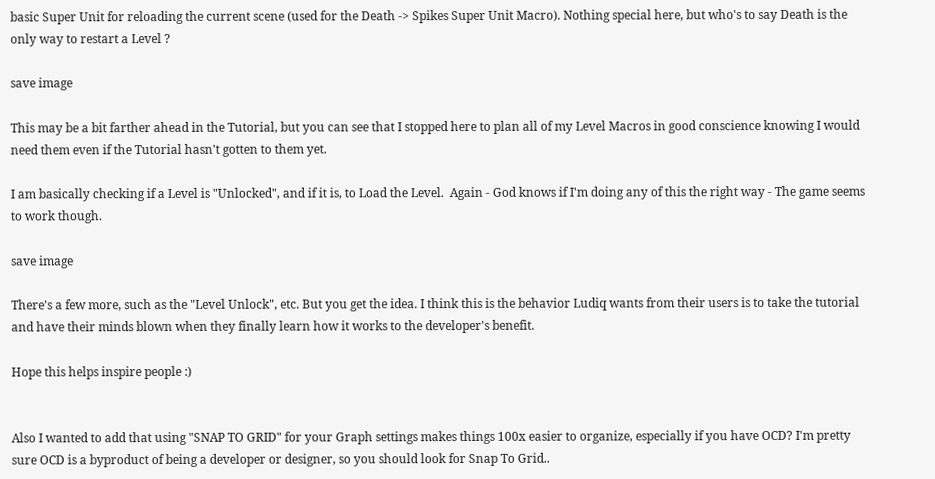basic Super Unit for reloading the current scene (used for the Death -> Spikes Super Unit Macro). Nothing special here, but who's to say Death is the only way to restart a Level ?

save image

This may be a bit farther ahead in the Tutorial, but you can see that I stopped here to plan all of my Level Macros in good conscience knowing I would need them even if the Tutorial hasn't gotten to them yet.

I am basically checking if a Level is "Unlocked", and if it is, to Load the Level.  Again - God knows if I'm doing any of this the right way - The game seems to work though.

save image

There's a few more, such as the "Level Unlock", etc. But you get the idea. I think this is the behavior Ludiq wants from their users is to take the tutorial and have their minds blown when they finally learn how it works to the developer's benefit.

Hope this helps inspire people :)


Also I wanted to add that using "SNAP TO GRID" for your Graph settings makes things 100x easier to organize, especially if you have OCD? I'm pretty sure OCD is a byproduct of being a developer or designer, so you should look for Snap To Grid..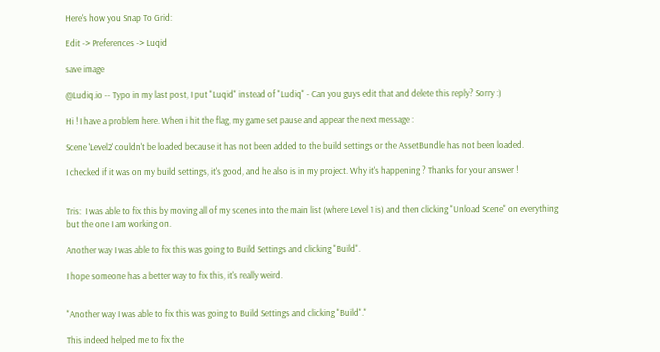Here's how you Snap To Grid:

Edit -> Preferences -> Luqid

save image

@Ludiq.io -- Typo in my last post, I put "Luqid" instead of "Ludiq" - Can you guys edit that and delete this reply? Sorry :)

Hi ! I have a problem here. When i hit the flag, my game set pause and appear the next message :

Scene 'Level2' couldn't be loaded because it has not been added to the build settings or the AssetBundle has not been loaded.

I checked if it was on my build settings, it's good, and he also is in my project. Why it's happening ? Thanks for your answer !


Tris:  I was able to fix this by moving all of my scenes into the main list (where Level 1 is) and then clicking "Unload Scene" on everything but the one I am working on.

Another way I was able to fix this was going to Build Settings and clicking "Build".

I hope someone has a better way to fix this, it's really weird.


"Another way I was able to fix this was going to Build Settings and clicking "Build"."

This indeed helped me to fix the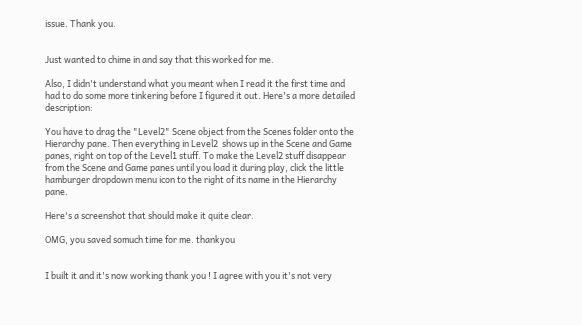issue. Thank you.


Just wanted to chime in and say that this worked for me.

Also, I didn't understand what you meant when I read it the first time and had to do some more tinkering before I figured it out. Here's a more detailed description:

You have to drag the "Level2" Scene object from the Scenes folder onto the Hierarchy pane. Then everything in Level2  shows up in the Scene and Game panes, right on top of the Level1 stuff. To make the Level2 stuff disappear from the Scene and Game panes until you load it during play, click the little hamburger dropdown menu icon to the right of its name in the Hierarchy pane.

Here's a screenshot that should make it quite clear.

OMG, you saved somuch time for me. thankyou


I built it and it's now working thank you ! I agree with you it's not very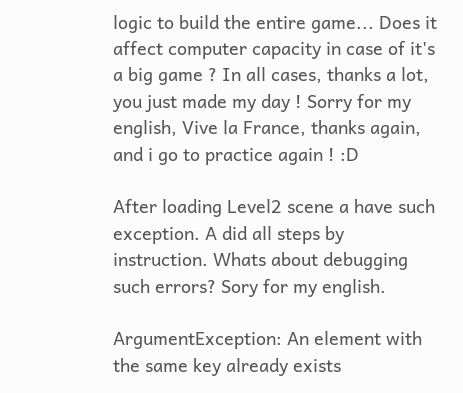logic to build the entire game... Does it affect computer capacity in case of it's a big game ? In all cases, thanks a lot, you just made my day ! Sorry for my english, Vive la France, thanks again, and i go to practice again ! :D

After loading Level2 scene a have such exception. A did all steps by instruction. Whats about debugging such errors? Sory for my english.

ArgumentException: An element with the same key already exists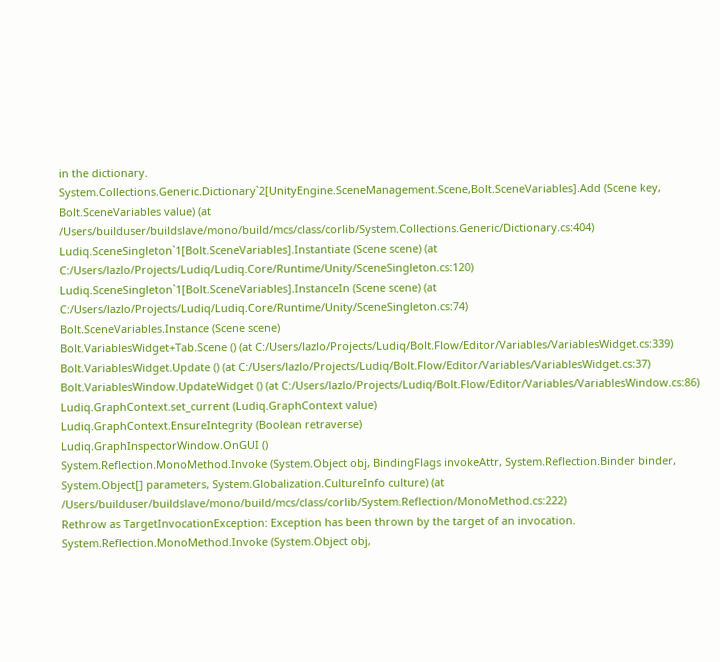in the dictionary.
System.Collections.Generic.Dictionary`2[UnityEngine.SceneManagement.Scene,Bolt.SceneVariables].Add (Scene key, Bolt.SceneVariables value) (at /Users/builduser/buildslave/mono/build/mcs/class/corlib/System.Collections.Generic/Dictionary.cs:404)
Ludiq.SceneSingleton`1[Bolt.SceneVariables].Instantiate (Scene scene) (at C:/Users/lazlo/Projects/Ludiq/Ludiq.Core/Runtime/Unity/SceneSingleton.cs:120)
Ludiq.SceneSingleton`1[Bolt.SceneVariables].InstanceIn (Scene scene) (at C:/Users/lazlo/Projects/Ludiq/Ludiq.Core/Runtime/Unity/SceneSingleton.cs:74)
Bolt.SceneVariables.Instance (Scene scene)
Bolt.VariablesWidget+Tab.Scene () (at C:/Users/lazlo/Projects/Ludiq/Bolt.Flow/Editor/Variables/VariablesWidget.cs:339)
Bolt.VariablesWidget.Update () (at C:/Users/lazlo/Projects/Ludiq/Bolt.Flow/Editor/Variables/VariablesWidget.cs:37)
Bolt.VariablesWindow.UpdateWidget () (at C:/Users/lazlo/Projects/Ludiq/Bolt.Flow/Editor/Variables/VariablesWindow.cs:86)
Ludiq.GraphContext.set_current (Ludiq.GraphContext value)
Ludiq.GraphContext.EnsureIntegrity (Boolean retraverse)
Ludiq.GraphInspectorWindow.OnGUI ()
System.Reflection.MonoMethod.Invoke (System.Object obj, BindingFlags invokeAttr, System.Reflection.Binder binder, System.Object[] parameters, System.Globalization.CultureInfo culture) (at /Users/builduser/buildslave/mono/build/mcs/class/corlib/System.Reflection/MonoMethod.cs:222)
Rethrow as TargetInvocationException: Exception has been thrown by the target of an invocation.
System.Reflection.MonoMethod.Invoke (System.Object obj,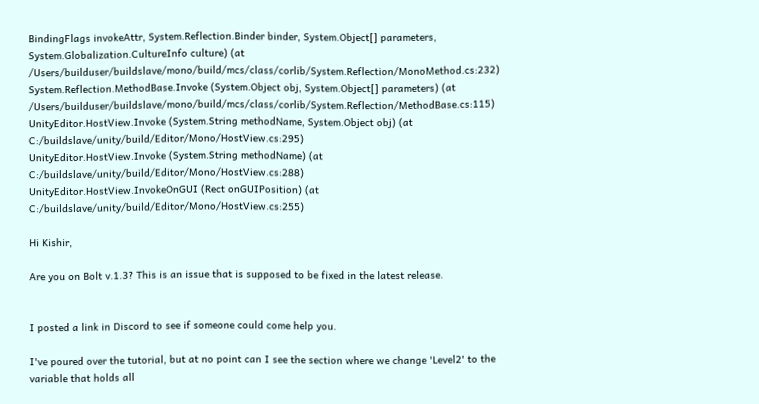BindingFlags invokeAttr, System.Reflection.Binder binder, System.Object[] parameters, System.Globalization.CultureInfo culture) (at /Users/builduser/buildslave/mono/build/mcs/class/corlib/System.Reflection/MonoMethod.cs:232)
System.Reflection.MethodBase.Invoke (System.Object obj, System.Object[] parameters) (at /Users/builduser/buildslave/mono/build/mcs/class/corlib/System.Reflection/MethodBase.cs:115)
UnityEditor.HostView.Invoke (System.String methodName, System.Object obj) (at C:/buildslave/unity/build/Editor/Mono/HostView.cs:295)
UnityEditor.HostView.Invoke (System.String methodName) (at C:/buildslave/unity/build/Editor/Mono/HostView.cs:288)
UnityEditor.HostView.InvokeOnGUI (Rect onGUIPosition) (at C:/buildslave/unity/build/Editor/Mono/HostView.cs:255)

Hi Kishir,

Are you on Bolt v.1.3? This is an issue that is supposed to be fixed in the latest release.


I posted a link in Discord to see if someone could come help you.

I've poured over the tutorial, but at no point can I see the section where we change 'Level2' to the variable that holds all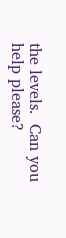the levels.  Can you help please?